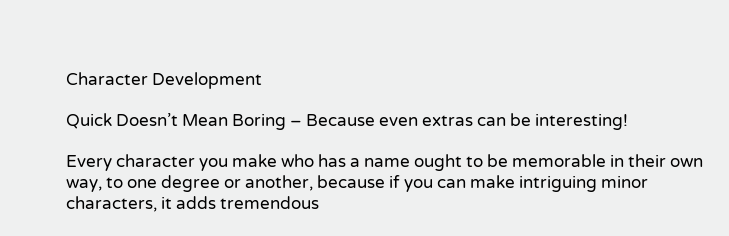Character Development

Quick Doesn’t Mean Boring – Because even extras can be interesting!

Every character you make who has a name ought to be memorable in their own way, to one degree or another, because if you can make intriguing minor characters, it adds tremendous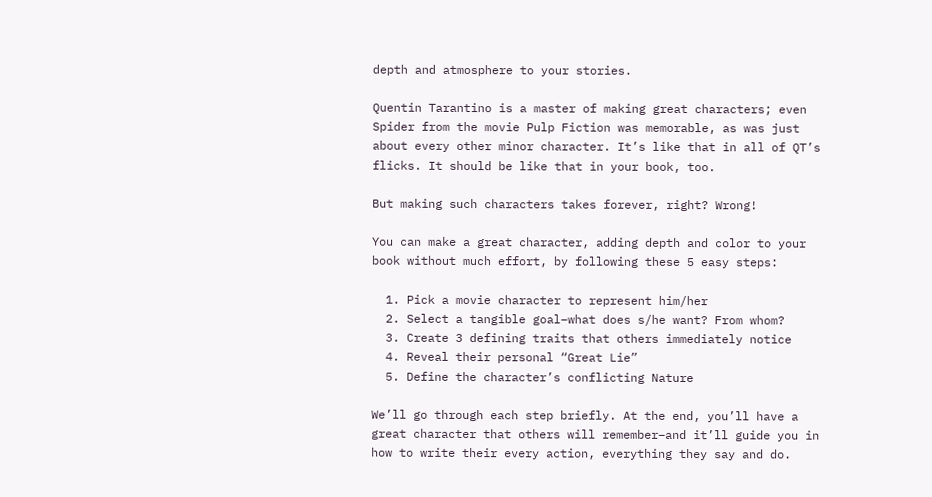depth and atmosphere to your stories.

Quentin Tarantino is a master of making great characters; even Spider from the movie Pulp Fiction was memorable, as was just about every other minor character. It’s like that in all of QT’s flicks. It should be like that in your book, too.

But making such characters takes forever, right? Wrong!

You can make a great character, adding depth and color to your book without much effort, by following these 5 easy steps:

  1. Pick a movie character to represent him/her
  2. Select a tangible goal–what does s/he want? From whom?
  3. Create 3 defining traits that others immediately notice
  4. Reveal their personal “Great Lie”
  5. Define the character’s conflicting Nature

We’ll go through each step briefly. At the end, you’ll have a great character that others will remember–and it’ll guide you in how to write their every action, everything they say and do.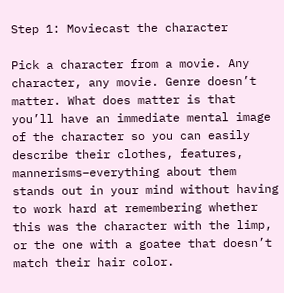Step 1: Moviecast the character

Pick a character from a movie. Any character, any movie. Genre doesn’t matter. What does matter is that you’ll have an immediate mental image of the character so you can easily describe their clothes, features, mannerisms–everything about them stands out in your mind without having to work hard at remembering whether this was the character with the limp, or the one with a goatee that doesn’t match their hair color.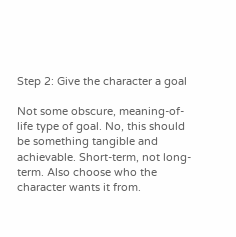Step 2: Give the character a goal

Not some obscure, meaning-of-life type of goal. No, this should be something tangible and achievable. Short-term, not long-term. Also choose who the character wants it from.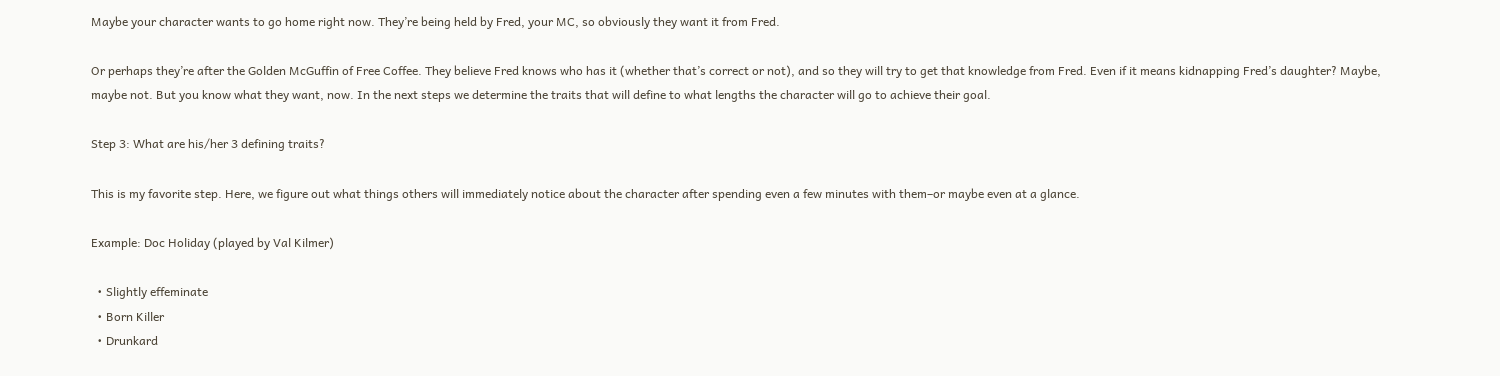Maybe your character wants to go home right now. They’re being held by Fred, your MC, so obviously they want it from Fred.

Or perhaps they’re after the Golden McGuffin of Free Coffee. They believe Fred knows who has it (whether that’s correct or not), and so they will try to get that knowledge from Fred. Even if it means kidnapping Fred’s daughter? Maybe, maybe not. But you know what they want, now. In the next steps we determine the traits that will define to what lengths the character will go to achieve their goal.

Step 3: What are his/her 3 defining traits?

This is my favorite step. Here, we figure out what things others will immediately notice about the character after spending even a few minutes with them–or maybe even at a glance.

Example: Doc Holiday (played by Val Kilmer)

  • Slightly effeminate
  • Born Killer
  • Drunkard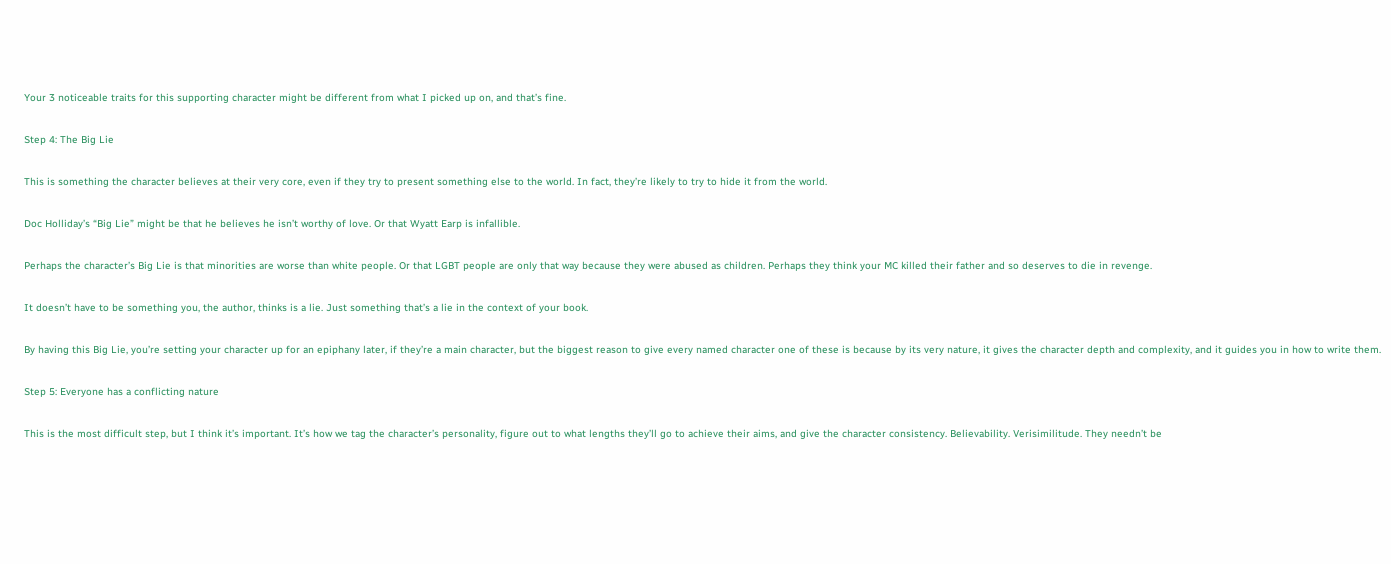Your 3 noticeable traits for this supporting character might be different from what I picked up on, and that’s fine.

Step 4: The Big Lie

This is something the character believes at their very core, even if they try to present something else to the world. In fact, they’re likely to try to hide it from the world.

Doc Holliday’s “Big Lie” might be that he believes he isn’t worthy of love. Or that Wyatt Earp is infallible.

Perhaps the character’s Big Lie is that minorities are worse than white people. Or that LGBT people are only that way because they were abused as children. Perhaps they think your MC killed their father and so deserves to die in revenge.

It doesn’t have to be something you, the author, thinks is a lie. Just something that’s a lie in the context of your book.

By having this Big Lie, you’re setting your character up for an epiphany later, if they’re a main character, but the biggest reason to give every named character one of these is because by its very nature, it gives the character depth and complexity, and it guides you in how to write them.

Step 5: Everyone has a conflicting nature

This is the most difficult step, but I think it’s important. It’s how we tag the character’s personality, figure out to what lengths they’ll go to achieve their aims, and give the character consistency. Believability. Verisimilitude. They needn’t be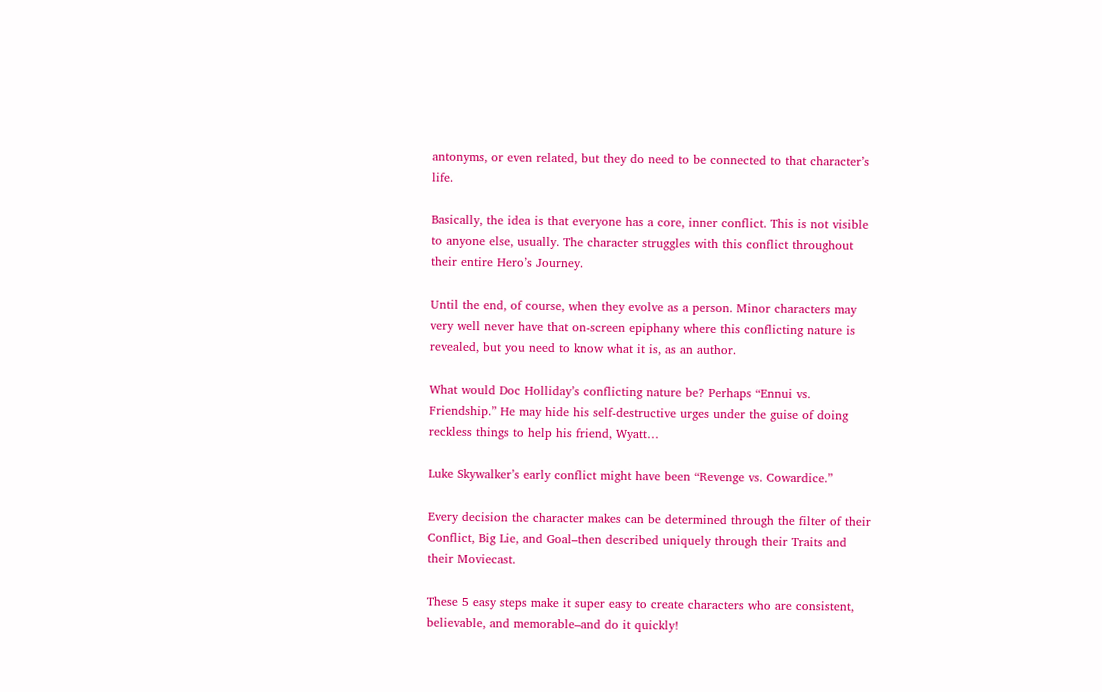antonyms, or even related, but they do need to be connected to that character’s life.

Basically, the idea is that everyone has a core, inner conflict. This is not visible to anyone else, usually. The character struggles with this conflict throughout their entire Hero’s Journey.

Until the end, of course, when they evolve as a person. Minor characters may very well never have that on-screen epiphany where this conflicting nature is revealed, but you need to know what it is, as an author.

What would Doc Holliday’s conflicting nature be? Perhaps “Ennui vs. Friendship.” He may hide his self-destructive urges under the guise of doing reckless things to help his friend, Wyatt…

Luke Skywalker’s early conflict might have been “Revenge vs. Cowardice.”

Every decision the character makes can be determined through the filter of their Conflict, Big Lie, and Goal–then described uniquely through their Traits and their Moviecast.

These 5 easy steps make it super easy to create characters who are consistent, believable, and memorable–and do it quickly!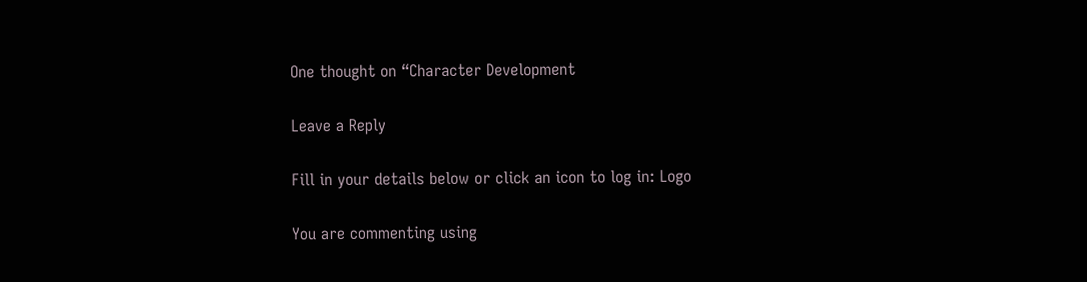One thought on “Character Development

Leave a Reply

Fill in your details below or click an icon to log in: Logo

You are commenting using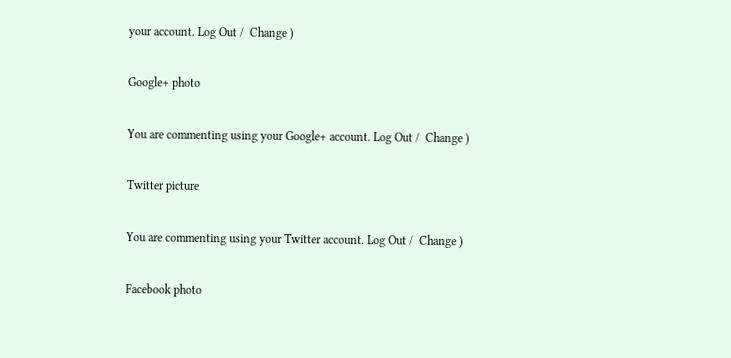your account. Log Out /  Change )

Google+ photo

You are commenting using your Google+ account. Log Out /  Change )

Twitter picture

You are commenting using your Twitter account. Log Out /  Change )

Facebook photo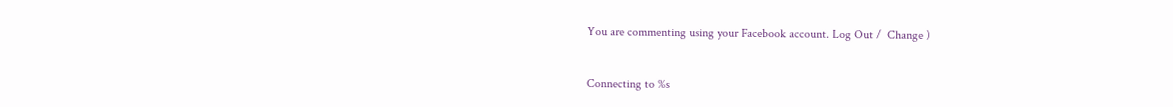You are commenting using your Facebook account. Log Out /  Change )


Connecting to %s